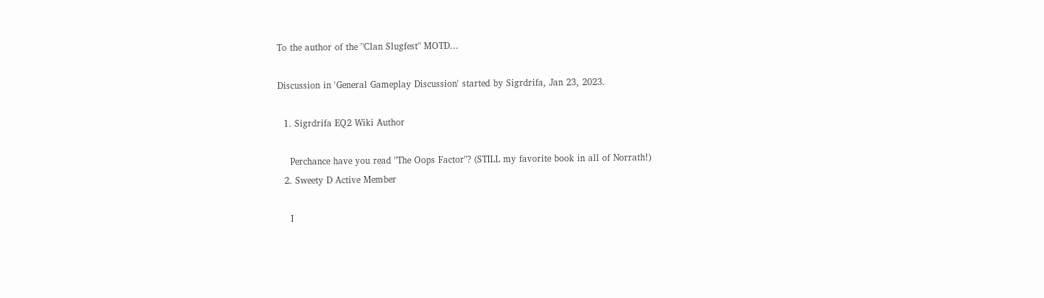To the author of the "Clan Slugfest" MOTD...

Discussion in 'General Gameplay Discussion' started by Sigrdrifa, Jan 23, 2023.

  1. Sigrdrifa EQ2 Wiki Author

    Perchance have you read "The Oops Factor"? (STILL my favorite book in all of Norrath!)
  2. Sweety D Active Member

    I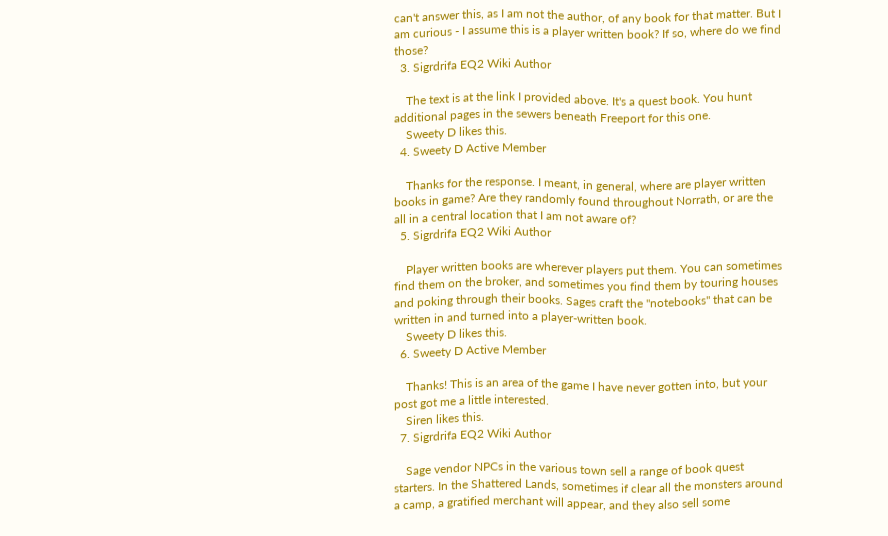can't answer this, as I am not the author, of any book for that matter. But I am curious - I assume this is a player written book? If so, where do we find those?
  3. Sigrdrifa EQ2 Wiki Author

    The text is at the link I provided above. It's a quest book. You hunt additional pages in the sewers beneath Freeport for this one.
    Sweety D likes this.
  4. Sweety D Active Member

    Thanks for the response. I meant, in general, where are player written books in game? Are they randomly found throughout Norrath, or are the all in a central location that I am not aware of?
  5. Sigrdrifa EQ2 Wiki Author

    Player written books are wherever players put them. You can sometimes find them on the broker, and sometimes you find them by touring houses and poking through their books. Sages craft the "notebooks" that can be written in and turned into a player-written book.
    Sweety D likes this.
  6. Sweety D Active Member

    Thanks! This is an area of the game I have never gotten into, but your post got me a little interested.
    Siren likes this.
  7. Sigrdrifa EQ2 Wiki Author

    Sage vendor NPCs in the various town sell a range of book quest starters. In the Shattered Lands, sometimes if clear all the monsters around a camp, a gratified merchant will appear, and they also sell some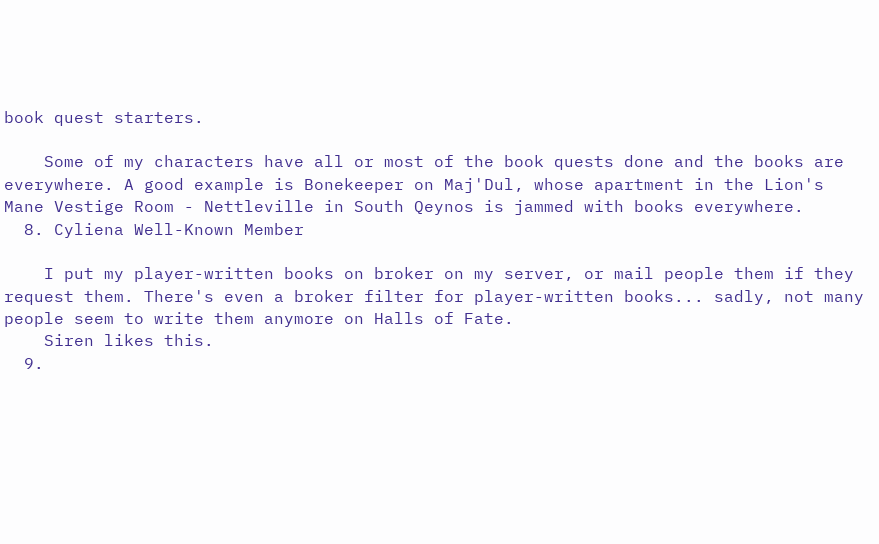book quest starters.

    Some of my characters have all or most of the book quests done and the books are everywhere. A good example is Bonekeeper on Maj'Dul, whose apartment in the Lion's Mane Vestige Room - Nettleville in South Qeynos is jammed with books everywhere.
  8. Cyliena Well-Known Member

    I put my player-written books on broker on my server, or mail people them if they request them. There's even a broker filter for player-written books... sadly, not many people seem to write them anymore on Halls of Fate.
    Siren likes this.
  9.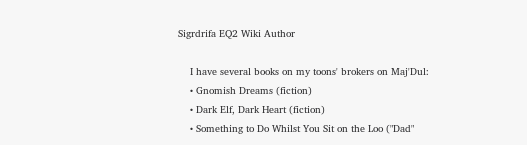Sigrdrifa EQ2 Wiki Author

    I have several books on my toons' brokers on Maj'Dul:
    • Gnomish Dreams (fiction)
    • Dark Elf, Dark Heart (fiction)
    • Something to Do Whilst You Sit on the Loo ("Dad"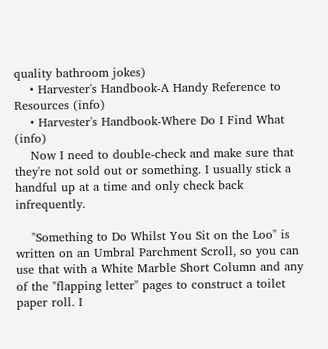quality bathroom jokes)
    • Harvester's Handbook-A Handy Reference to Resources (info)
    • Harvester's Handbook-Where Do I Find What (info)
    Now I need to double-check and make sure that they're not sold out or something. I usually stick a handful up at a time and only check back infrequently.

    "Something to Do Whilst You Sit on the Loo" is written on an Umbral Parchment Scroll, so you can use that with a White Marble Short Column and any of the "flapping letter" pages to construct a toilet paper roll. I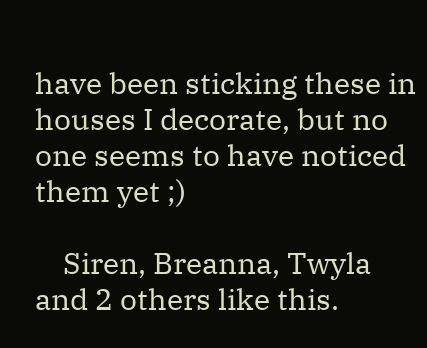have been sticking these in houses I decorate, but no one seems to have noticed them yet ;)

    Siren, Breanna, Twyla and 2 others like this.